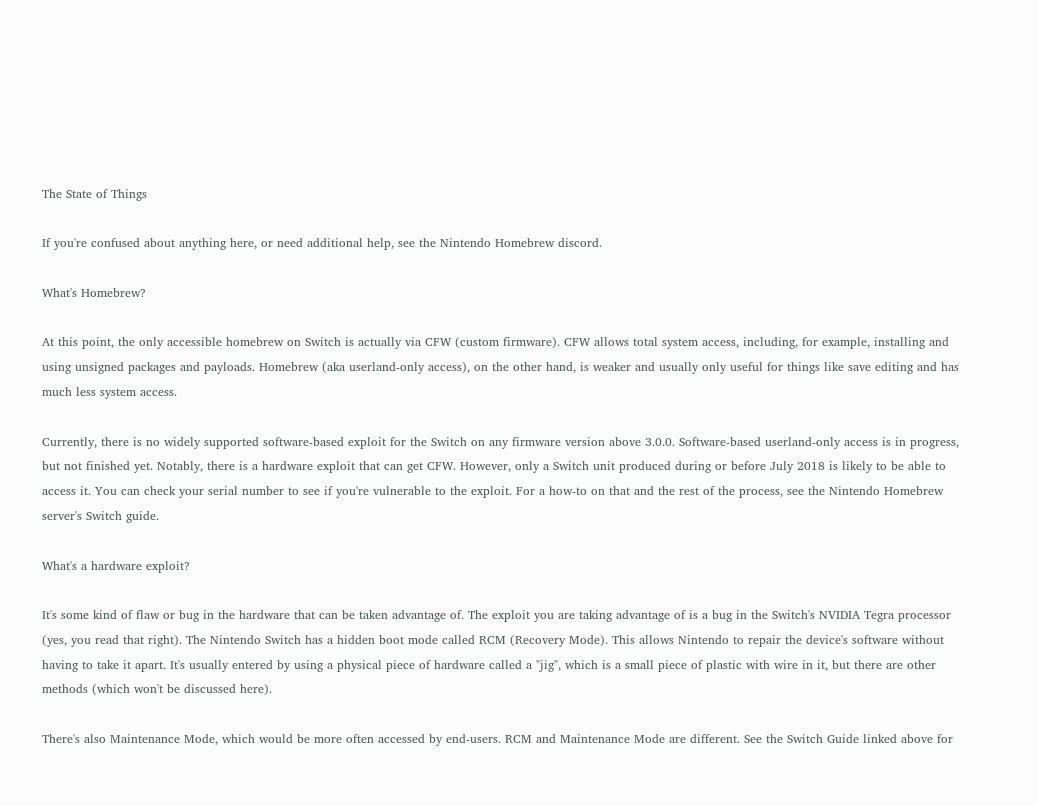The State of Things

If you're confused about anything here, or need additional help, see the Nintendo Homebrew discord.

What's Homebrew?

At this point, the only accessible homebrew on Switch is actually via CFW (custom firmware). CFW allows total system access, including, for example, installing and using unsigned packages and payloads. Homebrew (aka userland-only access), on the other hand, is weaker and usually only useful for things like save editing and has much less system access.

Currently, there is no widely supported software-based exploit for the Switch on any firmware version above 3.0.0. Software-based userland-only access is in progress, but not finished yet. Notably, there is a hardware exploit that can get CFW. However, only a Switch unit produced during or before July 2018 is likely to be able to access it. You can check your serial number to see if you're vulnerable to the exploit. For a how-to on that and the rest of the process, see the Nintendo Homebrew server's Switch guide.

What's a hardware exploit?

It's some kind of flaw or bug in the hardware that can be taken advantage of. The exploit you are taking advantage of is a bug in the Switch's NVIDIA Tegra processor (yes, you read that right). The Nintendo Switch has a hidden boot mode called RCM (Recovery Mode). This allows Nintendo to repair the device's software without having to take it apart. It's usually entered by using a physical piece of hardware called a "jig", which is a small piece of plastic with wire in it, but there are other methods (which won't be discussed here).

There's also Maintenance Mode, which would be more often accessed by end-users. RCM and Maintenance Mode are different. See the Switch Guide linked above for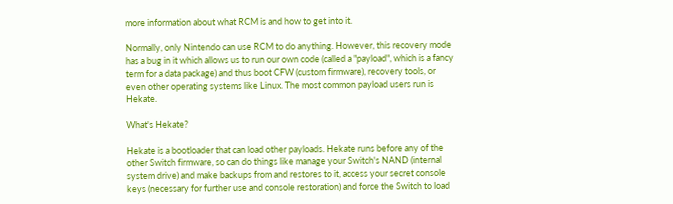more information about what RCM is and how to get into it.

Normally, only Nintendo can use RCM to do anything. However, this recovery mode has a bug in it which allows us to run our own code (called a "payload", which is a fancy term for a data package) and thus boot CFW (custom firmware), recovery tools, or even other operating systems like Linux. The most common payload users run is Hekate.

What's Hekate?

Hekate is a bootloader that can load other payloads. Hekate runs before any of the other Switch firmware, so can do things like manage your Switch's NAND (internal system drive) and make backups from and restores to it, access your secret console keys (necessary for further use and console restoration) and force the Switch to load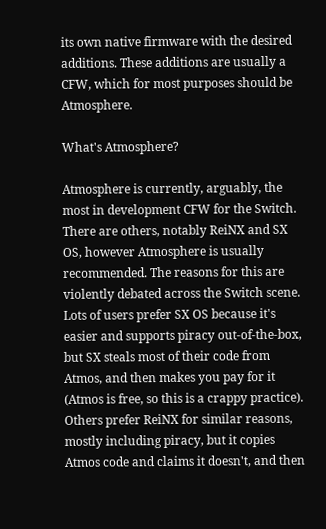its own native firmware with the desired additions. These additions are usually a CFW, which for most purposes should be Atmosphere.

What's Atmosphere?

Atmosphere is currently, arguably, the most in development CFW for the Switch. There are others, notably ReiNX and SX OS, however Atmosphere is usually recommended. The reasons for this are violently debated across the Switch scene. Lots of users prefer SX OS because it's easier and supports piracy out-of-the-box, but SX steals most of their code from Atmos, and then makes you pay for it (Atmos is free, so this is a crappy practice). Others prefer ReiNX for similar reasons, mostly including piracy, but it copies Atmos code and claims it doesn't, and then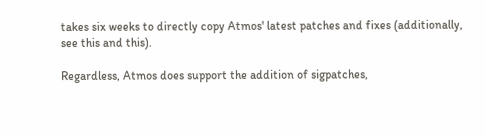takes six weeks to directly copy Atmos' latest patches and fixes (additionally, see this and this).

Regardless, Atmos does support the addition of sigpatches,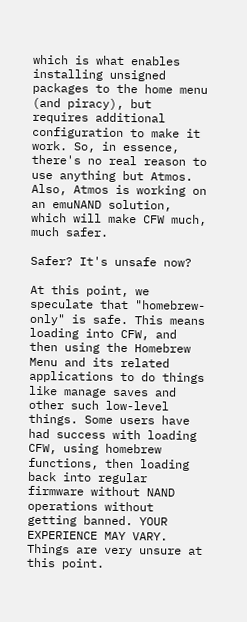which is what enables installing unsigned packages to the home menu (and piracy), but requires additional configuration to make it work. So, in essence, there's no real reason to use anything but Atmos. Also, Atmos is working on an emuNAND solution, which will make CFW much, much safer.

Safer? It's unsafe now?

At this point, we speculate that "homebrew-only" is safe. This means loading into CFW, and then using the Homebrew Menu and its related applications to do things like manage saves and other such low-level things. Some users have had success with loading CFW, using homebrew functions, then loading back into regular firmware without NAND operations without getting banned. YOUR EXPERIENCE MAY VARY. Things are very unsure at this point.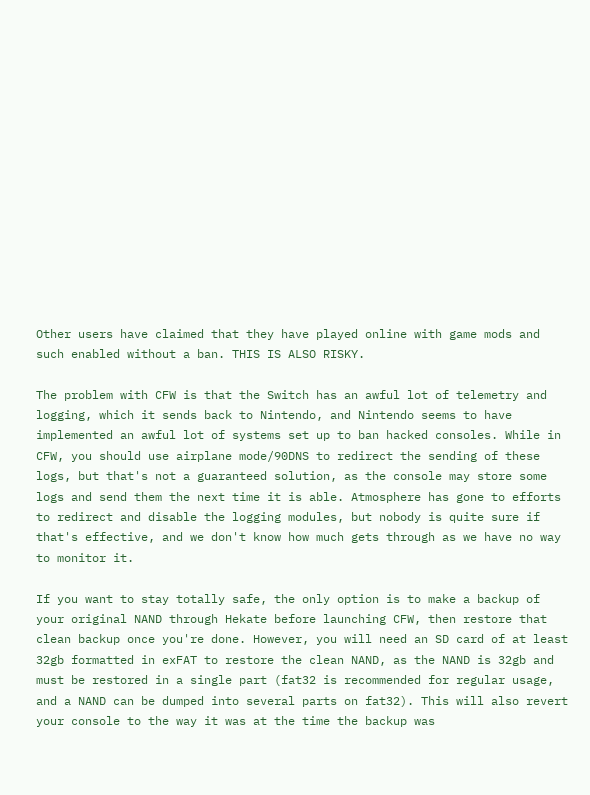Other users have claimed that they have played online with game mods and such enabled without a ban. THIS IS ALSO RISKY.

The problem with CFW is that the Switch has an awful lot of telemetry and logging, which it sends back to Nintendo, and Nintendo seems to have implemented an awful lot of systems set up to ban hacked consoles. While in CFW, you should use airplane mode/90DNS to redirect the sending of these logs, but that's not a guaranteed solution, as the console may store some logs and send them the next time it is able. Atmosphere has gone to efforts to redirect and disable the logging modules, but nobody is quite sure if that's effective, and we don't know how much gets through as we have no way to monitor it.

If you want to stay totally safe, the only option is to make a backup of your original NAND through Hekate before launching CFW, then restore that clean backup once you're done. However, you will need an SD card of at least 32gb formatted in exFAT to restore the clean NAND, as the NAND is 32gb and must be restored in a single part (fat32 is recommended for regular usage, and a NAND can be dumped into several parts on fat32). This will also revert your console to the way it was at the time the backup was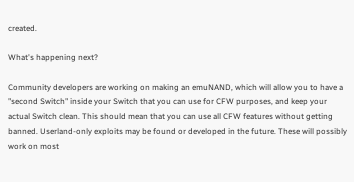created.

What's happening next?

Community developers are working on making an emuNAND, which will allow you to have a "second Switch" inside your Switch that you can use for CFW purposes, and keep your actual Switch clean. This should mean that you can use all CFW features without getting banned. Userland-only exploits may be found or developed in the future. These will possibly work on most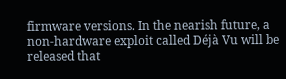firmware versions. In the nearish future, a non-hardware exploit called Déjà Vu will be released that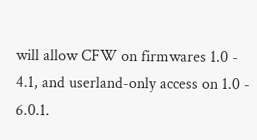will allow CFW on firmwares 1.0 - 4.1, and userland-only access on 1.0 - 6.0.1.